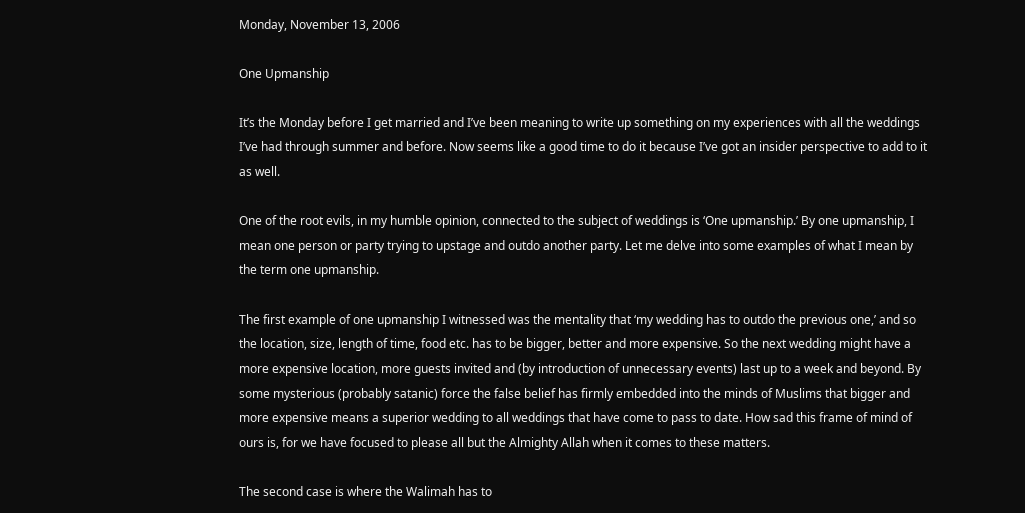Monday, November 13, 2006

One Upmanship

It’s the Monday before I get married and I’ve been meaning to write up something on my experiences with all the weddings I’ve had through summer and before. Now seems like a good time to do it because I’ve got an insider perspective to add to it as well.

One of the root evils, in my humble opinion, connected to the subject of weddings is ‘One upmanship.’ By one upmanship, I mean one person or party trying to upstage and outdo another party. Let me delve into some examples of what I mean by the term one upmanship.

The first example of one upmanship I witnessed was the mentality that ‘my wedding has to outdo the previous one,’ and so the location, size, length of time, food etc. has to be bigger, better and more expensive. So the next wedding might have a more expensive location, more guests invited and (by introduction of unnecessary events) last up to a week and beyond. By some mysterious (probably satanic) force the false belief has firmly embedded into the minds of Muslims that bigger and more expensive means a superior wedding to all weddings that have come to pass to date. How sad this frame of mind of ours is, for we have focused to please all but the Almighty Allah when it comes to these matters.

The second case is where the Walimah has to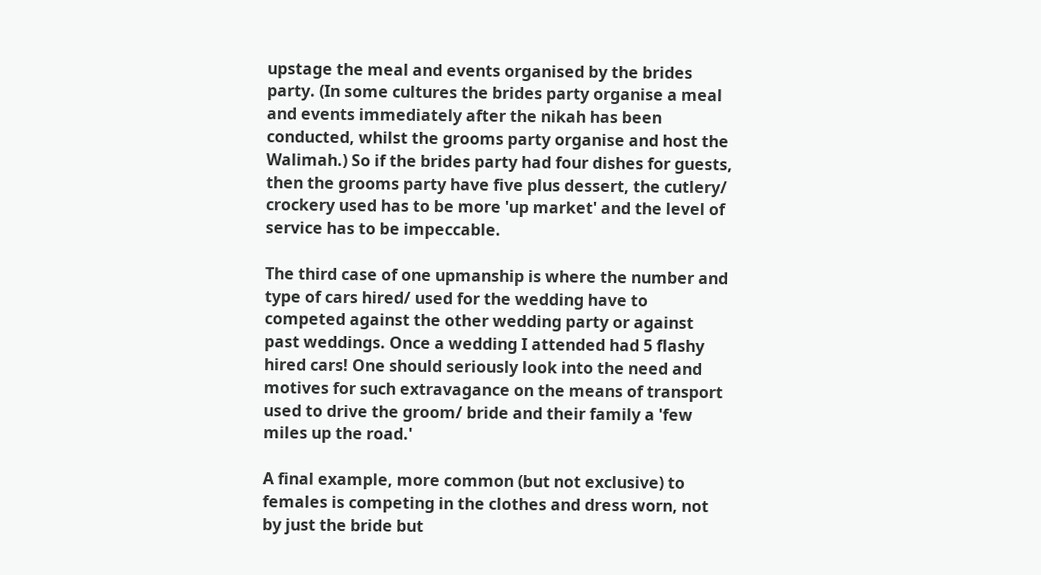upstage the meal and events organised by the brides party. (In some cultures the brides party organise a meal and events immediately after the nikah has been conducted, whilst the grooms party organise and host the Walimah.) So if the brides party had four dishes for guests, then the grooms party have five plus dessert, the cutlery/ crockery used has to be more 'up market' and the level of service has to be impeccable.

The third case of one upmanship is where the number and type of cars hired/ used for the wedding have to competed against the other wedding party or against past weddings. Once a wedding I attended had 5 flashy hired cars! One should seriously look into the need and motives for such extravagance on the means of transport used to drive the groom/ bride and their family a 'few miles up the road.'

A final example, more common (but not exclusive) to females is competing in the clothes and dress worn, not by just the bride but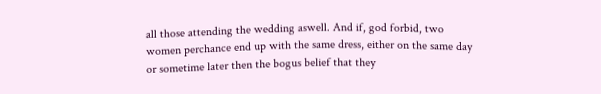all those attending the wedding aswell. And if, god forbid, two women perchance end up with the same dress, either on the same day or sometime later then the bogus belief that they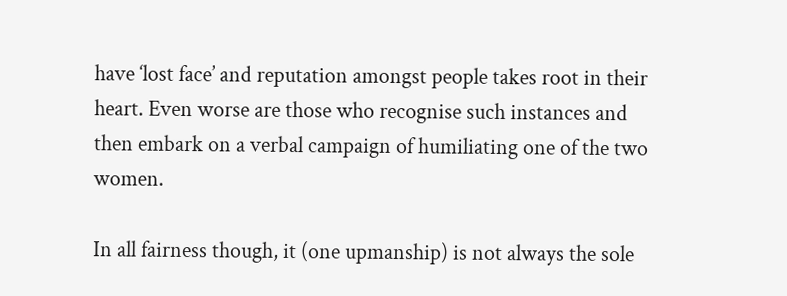have ‘lost face’ and reputation amongst people takes root in their heart. Even worse are those who recognise such instances and then embark on a verbal campaign of humiliating one of the two women.

In all fairness though, it (one upmanship) is not always the sole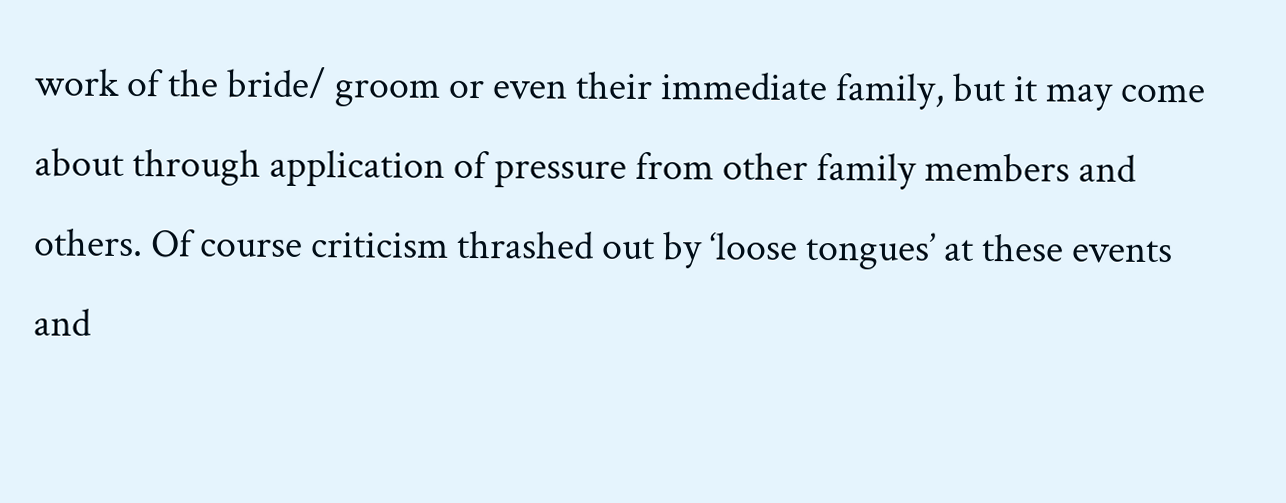work of the bride/ groom or even their immediate family, but it may come about through application of pressure from other family members and others. Of course criticism thrashed out by ‘loose tongues’ at these events and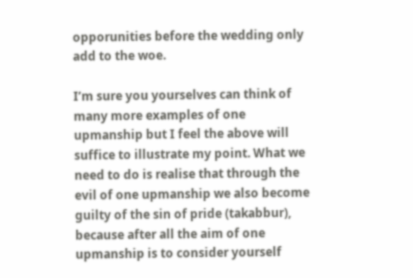opporunities before the wedding only add to the woe.

I’m sure you yourselves can think of many more examples of one upmanship but I feel the above will suffice to illustrate my point. What we need to do is realise that through the evil of one upmanship we also become guilty of the sin of pride (takabbur), because after all the aim of one upmanship is to consider yourself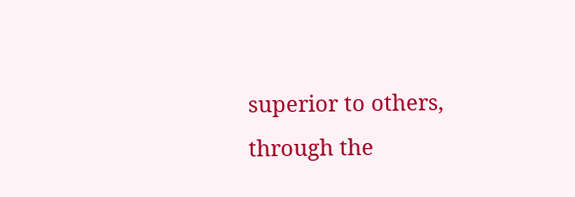superior to others, through the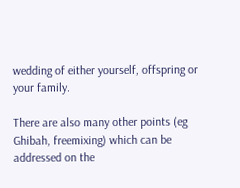wedding of either yourself, offspring or your family.

There are also many other points (eg Ghibah, freemixing) which can be addressed on the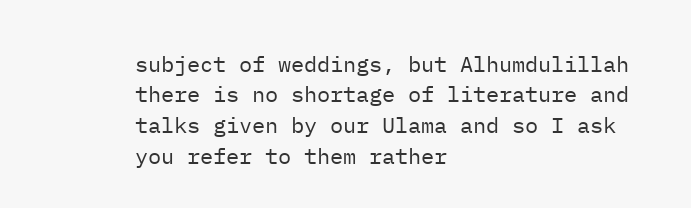subject of weddings, but Alhumdulillah there is no shortage of literature and talks given by our Ulama and so I ask you refer to them rather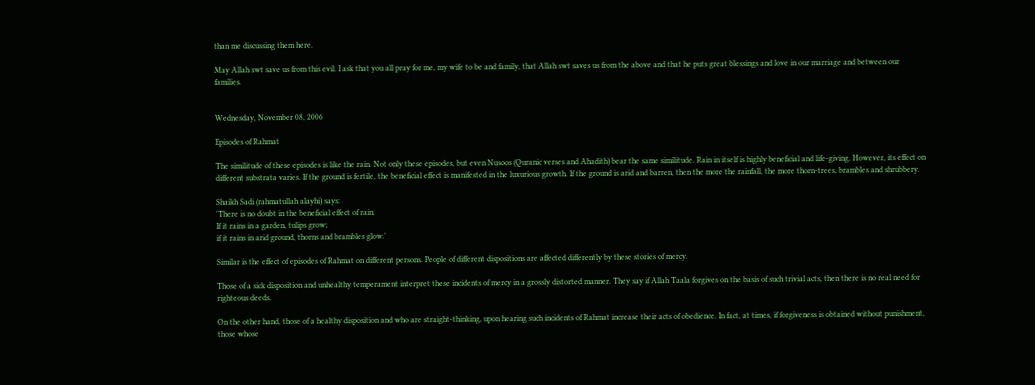than me discussing them here.

May Allah swt save us from this evil. I ask that you all pray for me, my wife to be and family, that Allah swt saves us from the above and that he puts great blessings and love in our marriage and between our families.


Wednesday, November 08, 2006

Episodes of Rahmat

The similitude of these episodes is like the rain. Not only these episodes, but even Nusoos (Quranic verses and Ahadith) bear the same similitude. Rain in itself is highly beneficial and life-giving. However, its effect on different substrata varies. If the ground is fertile, the beneficial effect is manifested in the luxurious growth. If the ground is arid and barren, then the more the rainfall, the more thorn-trees, brambles and shrubbery.

Shaikh Sadi (rahmatullah alayhi) says:
'There is no doubt in the beneficial effect of rain.
If it rains in a garden, tulips grow;
if it rains in arid ground, thorns and brambles glow.'

Similar is the effect of episodes of Rahmat on different persons. People of different dispositions are affected differently by these stories of mercy.

Those of a sick disposition and unhealthy temperament interpret these incidents of mercy in a grossly distorted manner. They say if Allah Taala forgives on the basis of such trivial acts, then there is no real need for righteous deeds.

On the other hand, those of a healthy disposition and who are straight-thinking, upon hearing such incidents of Rahmat increase their acts of obedience. In fact, at times, if forgiveness is obtained without punishment, those whose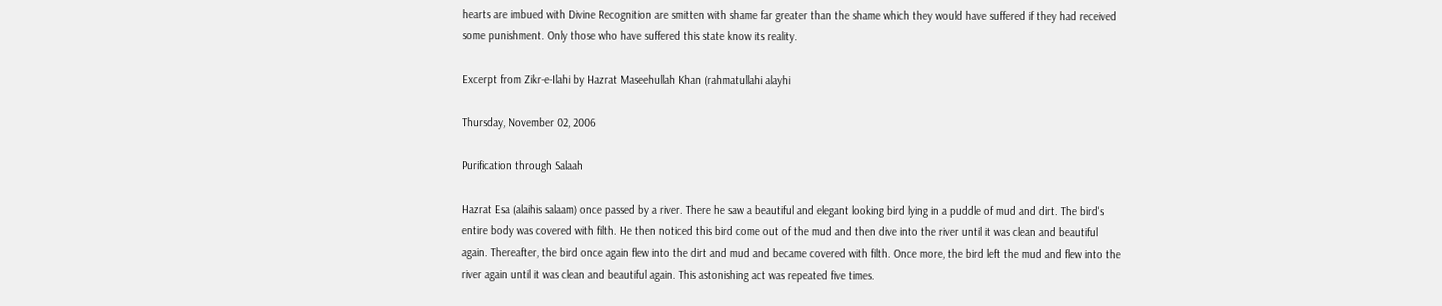hearts are imbued with Divine Recognition are smitten with shame far greater than the shame which they would have suffered if they had received some punishment. Only those who have suffered this state know its reality.

Excerpt from Zikr-e-Ilahi by Hazrat Maseehullah Khan (rahmatullahi alayhi

Thursday, November 02, 2006

Purification through Salaah

Hazrat Esa (alaihis salaam) once passed by a river. There he saw a beautiful and elegant looking bird lying in a puddle of mud and dirt. The bird's entire body was covered with filth. He then noticed this bird come out of the mud and then dive into the river until it was clean and beautiful again. Thereafter, the bird once again flew into the dirt and mud and became covered with filth. Once more, the bird left the mud and flew into the river again until it was clean and beautiful again. This astonishing act was repeated five times.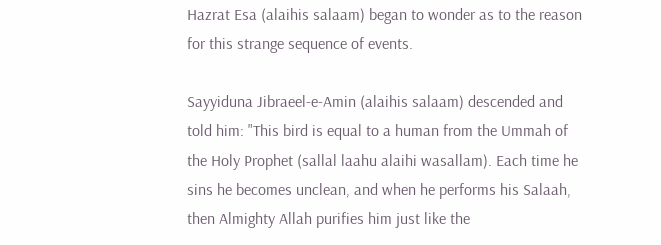Hazrat Esa (alaihis salaam) began to wonder as to the reason for this strange sequence of events.

Sayyiduna Jibraeel-e-Amin (alaihis salaam) descended and told him: "This bird is equal to a human from the Ummah of the Holy Prophet (sallal laahu alaihi wasallam). Each time he sins he becomes unclean, and when he performs his Salaah, then Almighty Allah purifies him just like the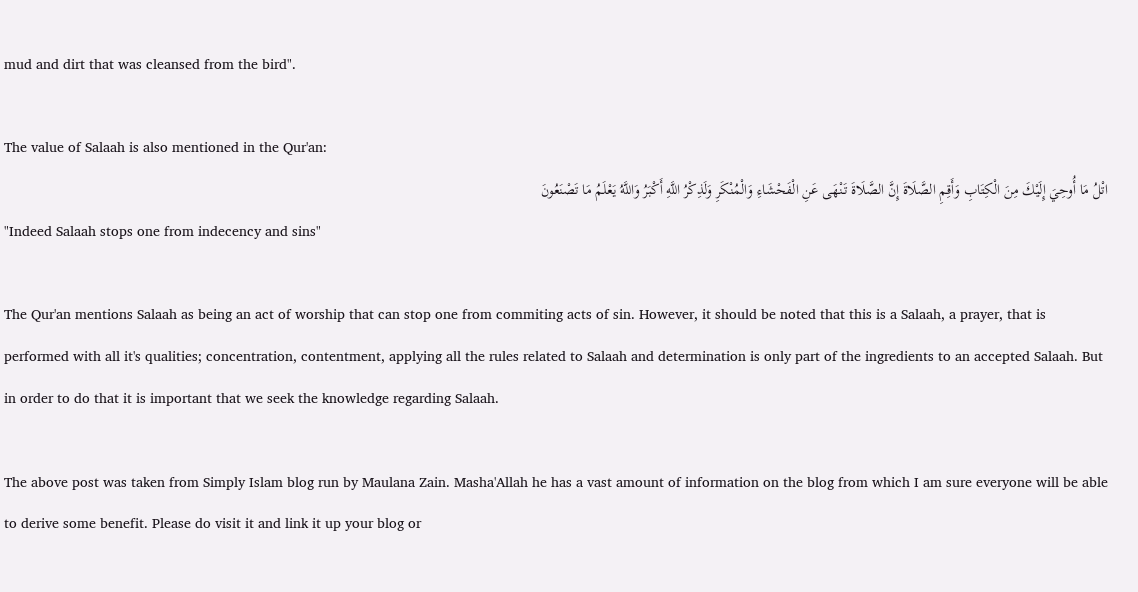mud and dirt that was cleansed from the bird".

The value of Salaah is also mentioned in the Qur'an:
اتْلُ مَا أُوحِيَ إِلَيْكَ مِنَ الْكِتَابِ وَأَقِمِ الصَّلَاةَ إِنَّ الصَّلَاةَ تَنْهَى عَنِ الْفَحْشَاءِ وَالْمُنْكَرِ وَلَذِكْرُ اللَّهِ أَكْبَرُ وَاللَّهُ يَعْلَمُ مَا تَصْنَعُونَ
"Indeed Salaah stops one from indecency and sins"

The Qur'an mentions Salaah as being an act of worship that can stop one from commiting acts of sin. However, it should be noted that this is a Salaah, a prayer, that is performed with all it's qualities; concentration, contentment, applying all the rules related to Salaah and determination is only part of the ingredients to an accepted Salaah. But in order to do that it is important that we seek the knowledge regarding Salaah.

The above post was taken from Simply Islam blog run by Maulana Zain. Masha'Allah he has a vast amount of information on the blog from which I am sure everyone will be able to derive some benefit. Please do visit it and link it up your blog or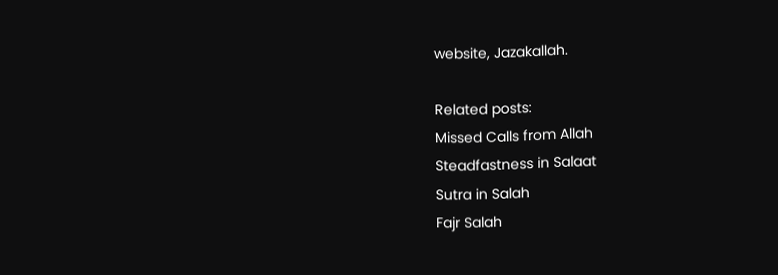website, Jazakallah.

Related posts:
Missed Calls from Allah
Steadfastness in Salaat
Sutra in Salah
Fajr Salah